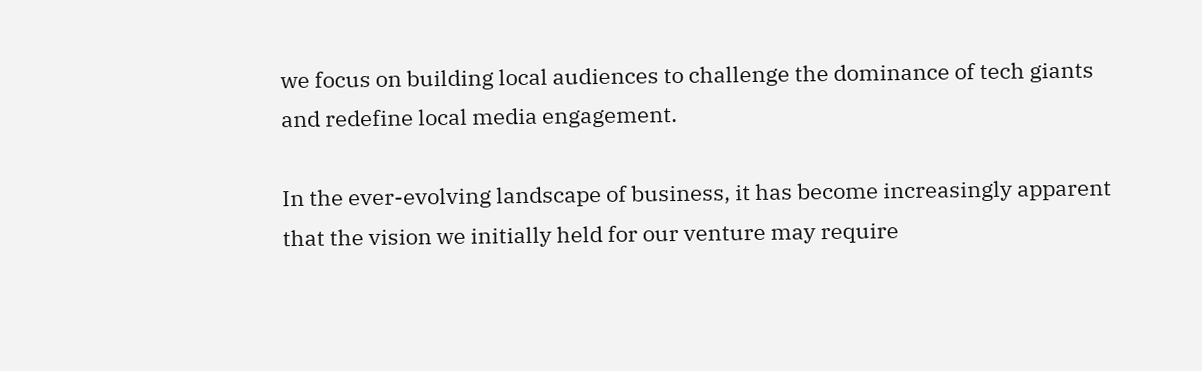we focus on building local audiences to challenge the dominance of tech giants and redefine local media engagement.

In the ever-evolving landscape of business, it has become increasingly apparent that the vision we initially held for our venture may require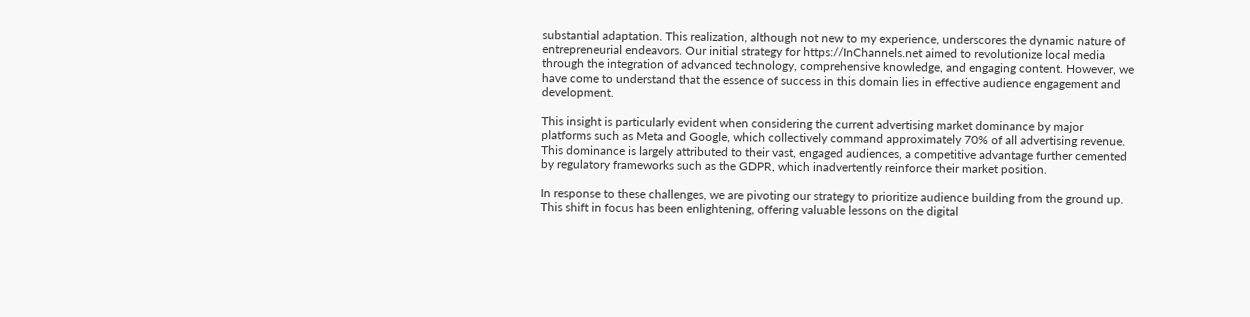substantial adaptation. This realization, although not new to my experience, underscores the dynamic nature of entrepreneurial endeavors. Our initial strategy for https://InChannels.net aimed to revolutionize local media through the integration of advanced technology, comprehensive knowledge, and engaging content. However, we have come to understand that the essence of success in this domain lies in effective audience engagement and development.

This insight is particularly evident when considering the current advertising market dominance by major platforms such as Meta and Google, which collectively command approximately 70% of all advertising revenue. This dominance is largely attributed to their vast, engaged audiences, a competitive advantage further cemented by regulatory frameworks such as the GDPR, which inadvertently reinforce their market position.

In response to these challenges, we are pivoting our strategy to prioritize audience building from the ground up. This shift in focus has been enlightening, offering valuable lessons on the digital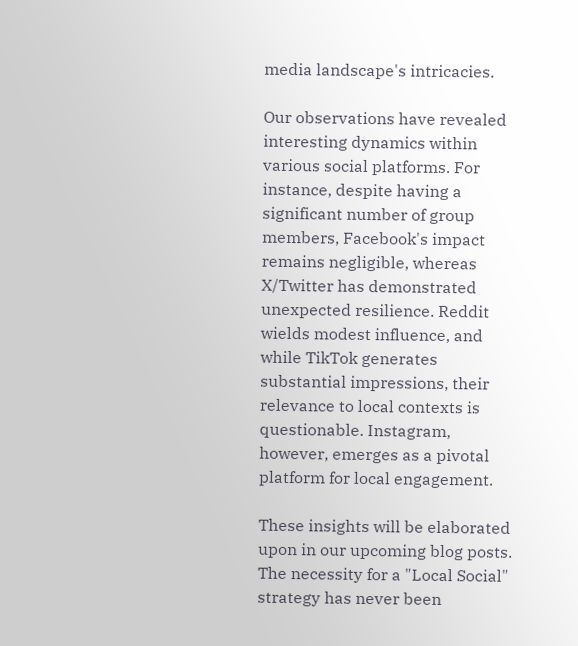media landscape's intricacies.

Our observations have revealed interesting dynamics within various social platforms. For instance, despite having a significant number of group members, Facebook's impact remains negligible, whereas X/Twitter has demonstrated unexpected resilience. Reddit wields modest influence, and while TikTok generates substantial impressions, their relevance to local contexts is questionable. Instagram, however, emerges as a pivotal platform for local engagement.

These insights will be elaborated upon in our upcoming blog posts. The necessity for a "Local Social" strategy has never been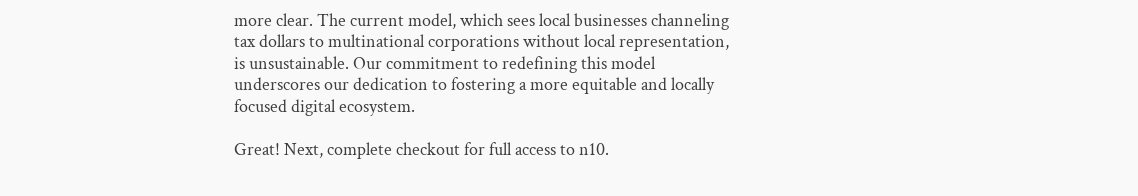more clear. The current model, which sees local businesses channeling tax dollars to multinational corporations without local representation, is unsustainable. Our commitment to redefining this model underscores our dedication to fostering a more equitable and locally focused digital ecosystem.

Great! Next, complete checkout for full access to n10.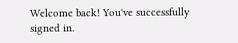Welcome back! You've successfully signed in.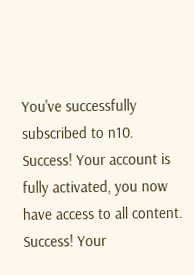You've successfully subscribed to n10.
Success! Your account is fully activated, you now have access to all content.
Success! Your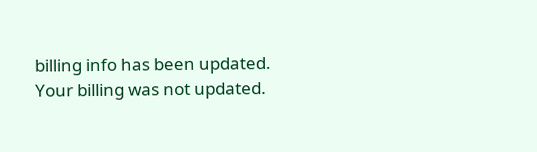billing info has been updated.
Your billing was not updated.